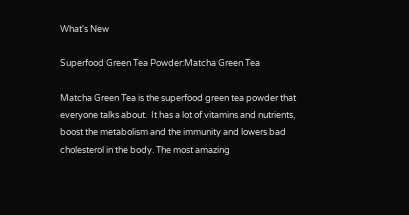What's New

Superfood Green Tea Powder:Matcha Green Tea

Matcha Green Tea is the superfood green tea powder that everyone talks about.  It has a lot of vitamins and nutrients, boost the metabolism and the immunity and lowers bad cholesterol in the body. The most amazing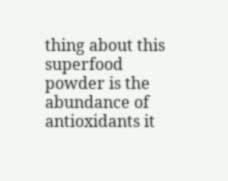thing about this superfood powder is the abundance of antioxidants it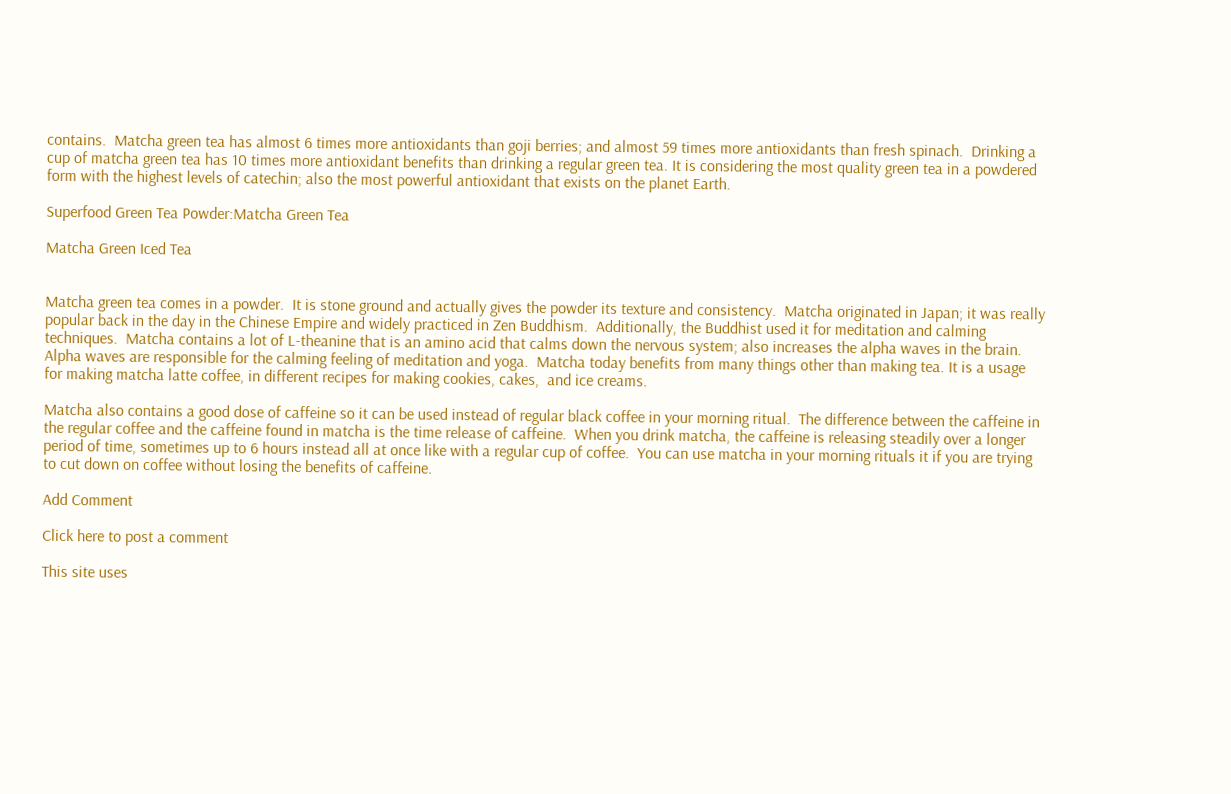contains.  Matcha green tea has almost 6 times more antioxidants than goji berries; and almost 59 times more antioxidants than fresh spinach.  Drinking a cup of matcha green tea has 10 times more antioxidant benefits than drinking a regular green tea. It is considering the most quality green tea in a powdered form with the highest levels of catechin; also the most powerful antioxidant that exists on the planet Earth.

Superfood Green Tea Powder:Matcha Green Tea

Matcha Green Iced Tea


Matcha green tea comes in a powder.  It is stone ground and actually gives the powder its texture and consistency.  Matcha originated in Japan; it was really popular back in the day in the Chinese Empire and widely practiced in Zen Buddhism.  Additionally, the Buddhist used it for meditation and calming techniques.  Matcha contains a lot of L-theanine that is an amino acid that calms down the nervous system; also increases the alpha waves in the brain.  Alpha waves are responsible for the calming feeling of meditation and yoga.  Matcha today benefits from many things other than making tea. It is a usage for making matcha latte coffee, in different recipes for making cookies, cakes,  and ice creams.

Matcha also contains a good dose of caffeine so it can be used instead of regular black coffee in your morning ritual.  The difference between the caffeine in the regular coffee and the caffeine found in matcha is the time release of caffeine.  When you drink matcha, the caffeine is releasing steadily over a longer period of time, sometimes up to 6 hours instead all at once like with a regular cup of coffee.  You can use matcha in your morning rituals it if you are trying to cut down on coffee without losing the benefits of caffeine.

Add Comment

Click here to post a comment

This site uses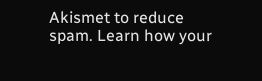Akismet to reduce spam. Learn how your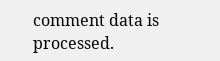comment data is processed.